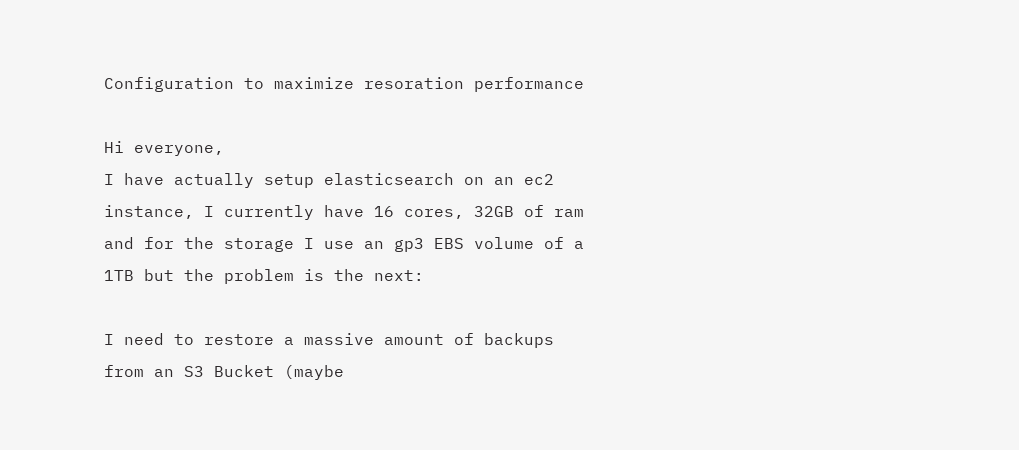Configuration to maximize resoration performance

Hi everyone,
I have actually setup elasticsearch on an ec2 instance, I currently have 16 cores, 32GB of ram and for the storage I use an gp3 EBS volume of a 1TB but the problem is the next:

I need to restore a massive amount of backups from an S3 Bucket (maybe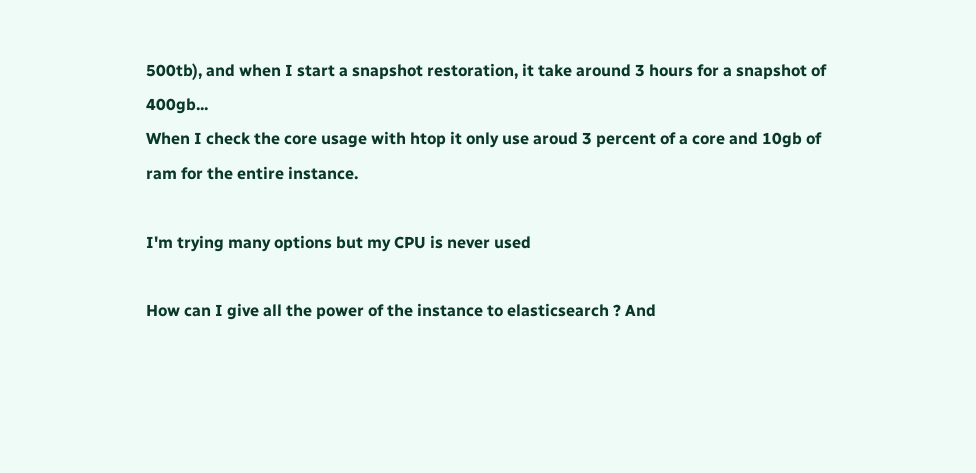500tb), and when I start a snapshot restoration, it take around 3 hours for a snapshot of 400gb...
When I check the core usage with htop it only use aroud 3 percent of a core and 10gb of ram for the entire instance.

I'm trying many options but my CPU is never used

How can I give all the power of the instance to elasticsearch ? And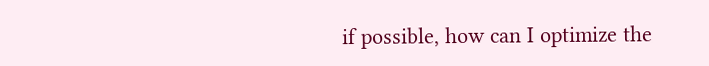if possible, how can I optimize the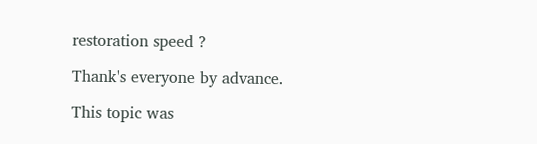restoration speed ?

Thank's everyone by advance.

This topic was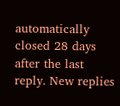automatically closed 28 days after the last reply. New replies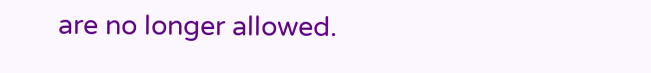are no longer allowed.